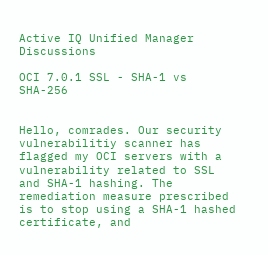Active IQ Unified Manager Discussions

OCI 7.0.1 SSL - SHA-1 vs SHA-256


Hello, comrades. Our security vulnerabilitiy scanner has flagged my OCI servers with a vulnerability related to SSL and SHA-1 hashing. The remediation measure prescribed is to stop using a SHA-1 hashed certificate, and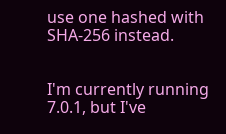use one hashed with SHA-256 instead.


I'm currently running 7.0.1, but I've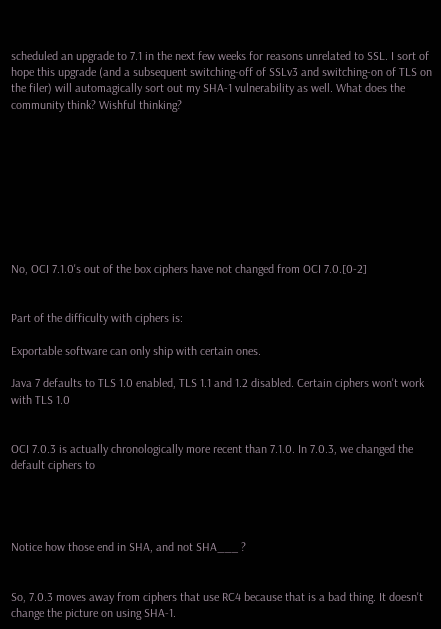scheduled an upgrade to 7.1 in the next few weeks for reasons unrelated to SSL. I sort of hope this upgrade (and a subsequent switching-off of SSLv3 and switching-on of TLS on the filer) will automagically sort out my SHA-1 vulnerability as well. What does the community think? Wishful thinking?









No, OCI 7.1.0's out of the box ciphers have not changed from OCI 7.0.[0-2]


Part of the difficulty with ciphers is:

Exportable software can only ship with certain ones.

Java 7 defaults to TLS 1.0 enabled, TLS 1.1 and 1.2 disabled. Certain ciphers won't work with TLS 1.0


OCI 7.0.3 is actually chronologically more recent than 7.1.0. In 7.0.3, we changed the default ciphers to




Notice how those end in SHA, and not SHA___ ?


So, 7.0.3 moves away from ciphers that use RC4 because that is a bad thing. It doesn't change the picture on using SHA-1.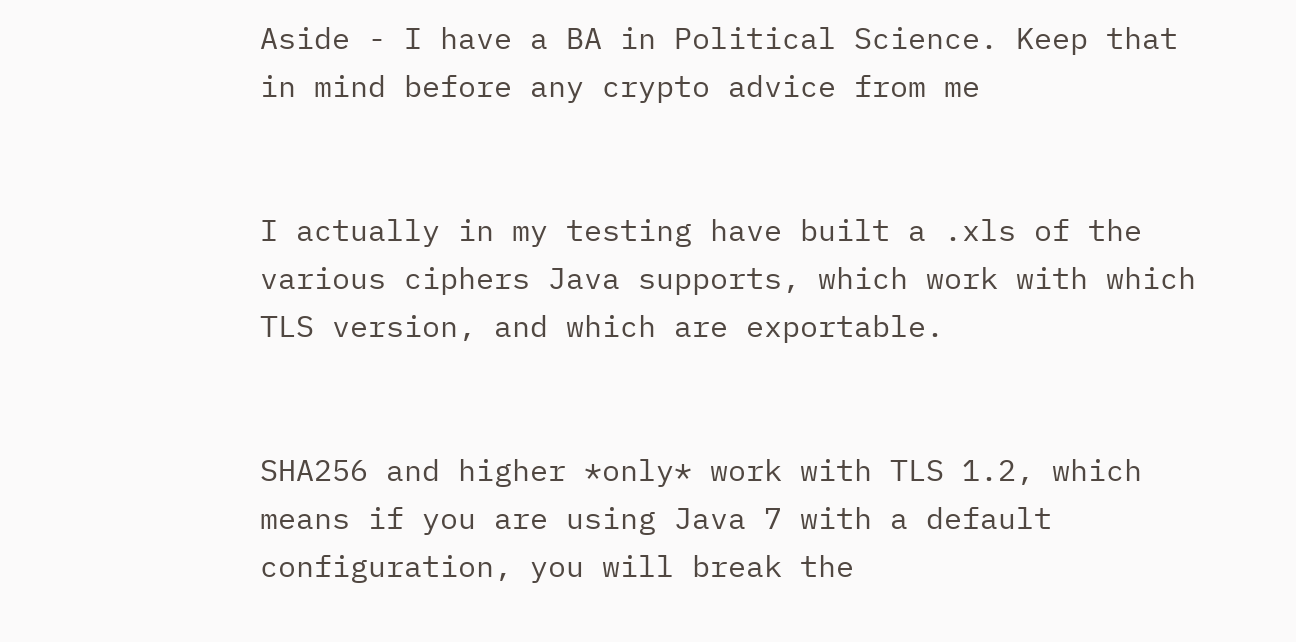Aside - I have a BA in Political Science. Keep that in mind before any crypto advice from me


I actually in my testing have built a .xls of the various ciphers Java supports, which work with which TLS version, and which are exportable.


SHA256 and higher *only* work with TLS 1.2, which means if you are using Java 7 with a default configuration, you will break the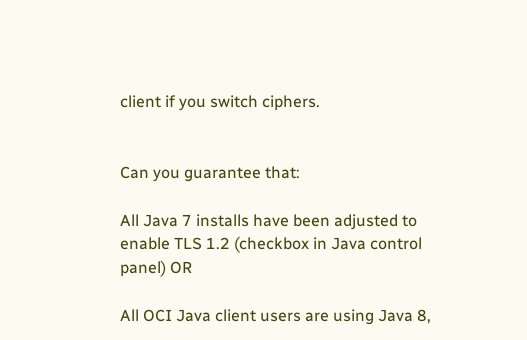client if you switch ciphers.


Can you guarantee that:

All Java 7 installs have been adjusted to enable TLS 1.2 (checkbox in Java control panel) OR

All OCI Java client users are using Java 8,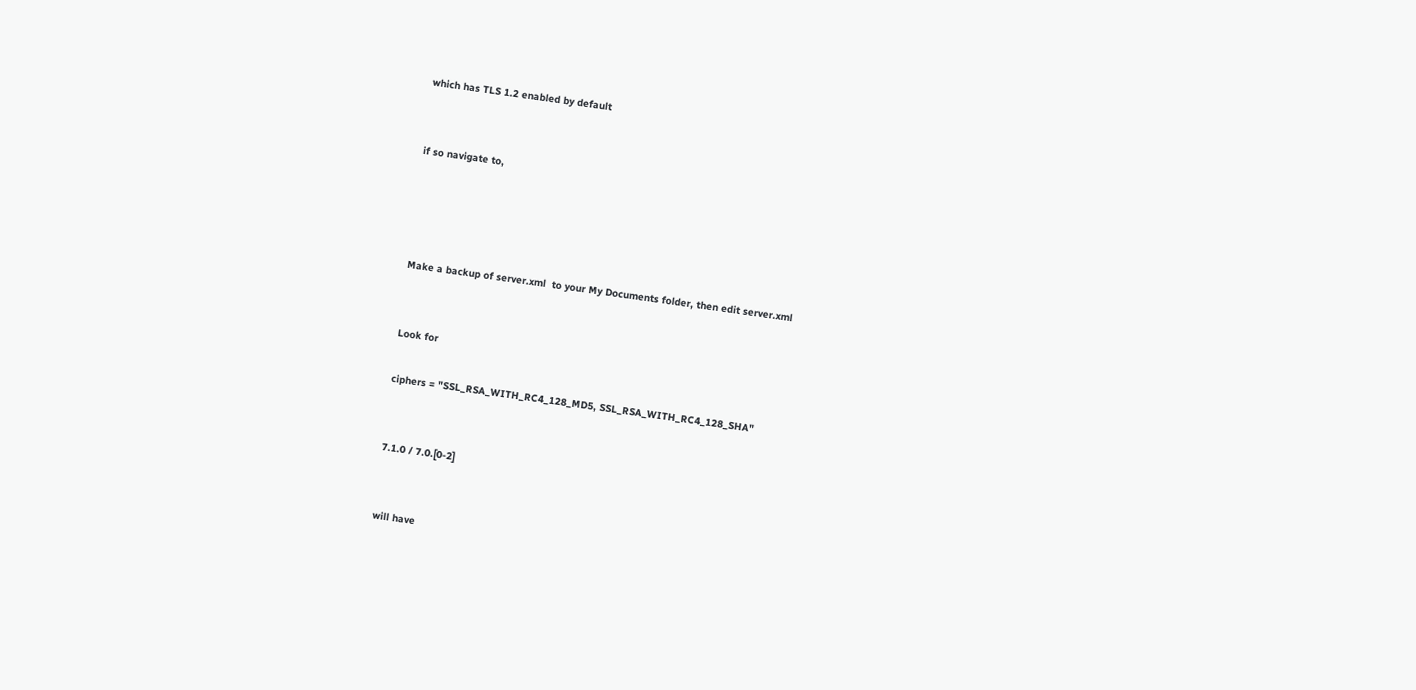which has TLS 1.2 enabled by default


if so navigate to,




Make a backup of server.xml  to your My Documents folder, then edit server.xml


Look for

ciphers = "SSL_RSA_WITH_RC4_128_MD5, SSL_RSA_WITH_RC4_128_SHA"


7.1.0 / 7.0.[0-2]


will have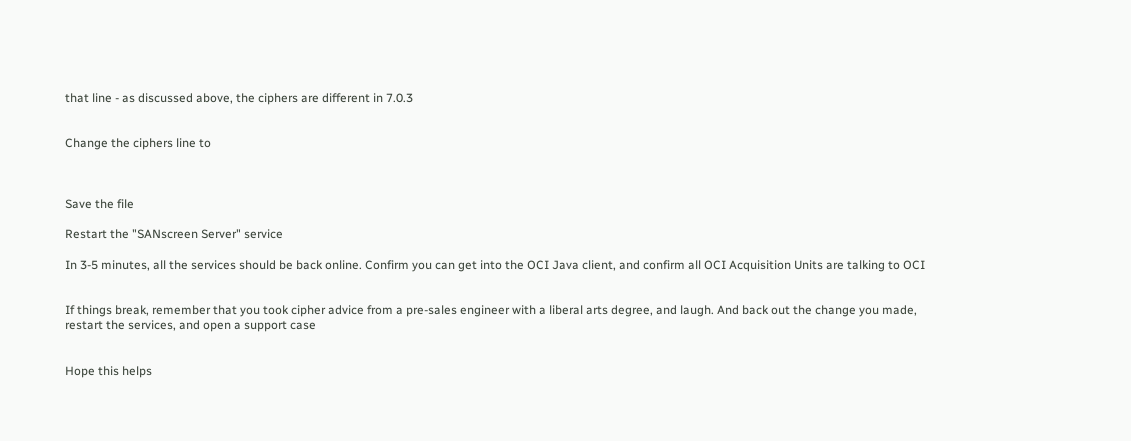that line - as discussed above, the ciphers are different in 7.0.3


Change the ciphers line to



Save the file

Restart the "SANscreen Server" service

In 3-5 minutes, all the services should be back online. Confirm you can get into the OCI Java client, and confirm all OCI Acquisition Units are talking to OCI


If things break, remember that you took cipher advice from a pre-sales engineer with a liberal arts degree, and laugh. And back out the change you made, restart the services, and open a support case


Hope this helps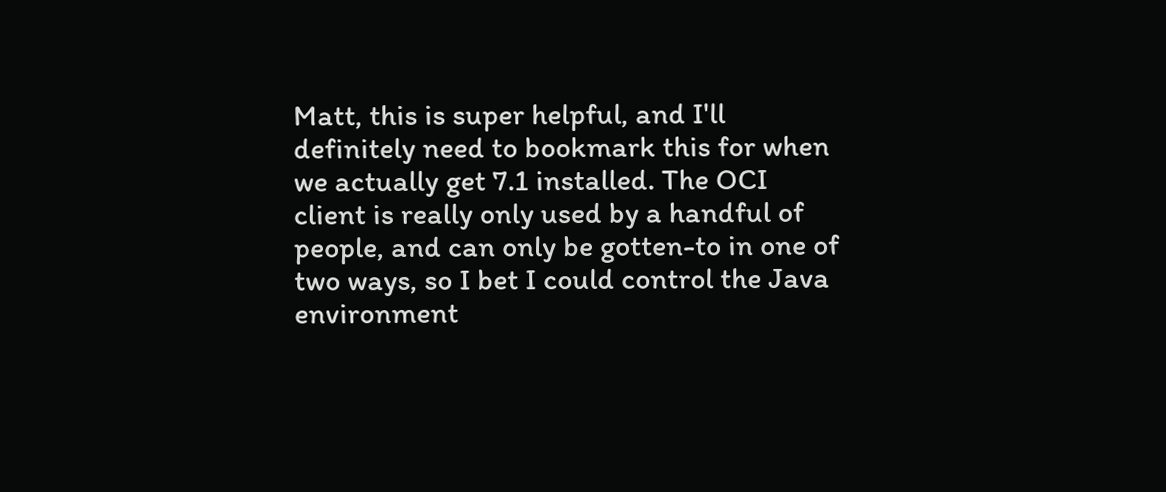Matt, this is super helpful, and I'll definitely need to bookmark this for when we actually get 7.1 installed. The OCI client is really only used by a handful of people, and can only be gotten-to in one of two ways, so I bet I could control the Java environment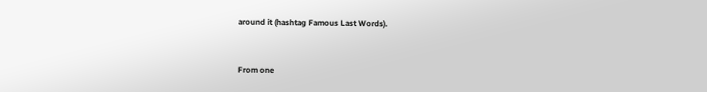around it (hashtag Famous Last Words).


From one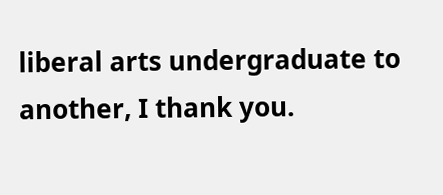liberal arts undergraduate to another, I thank you.